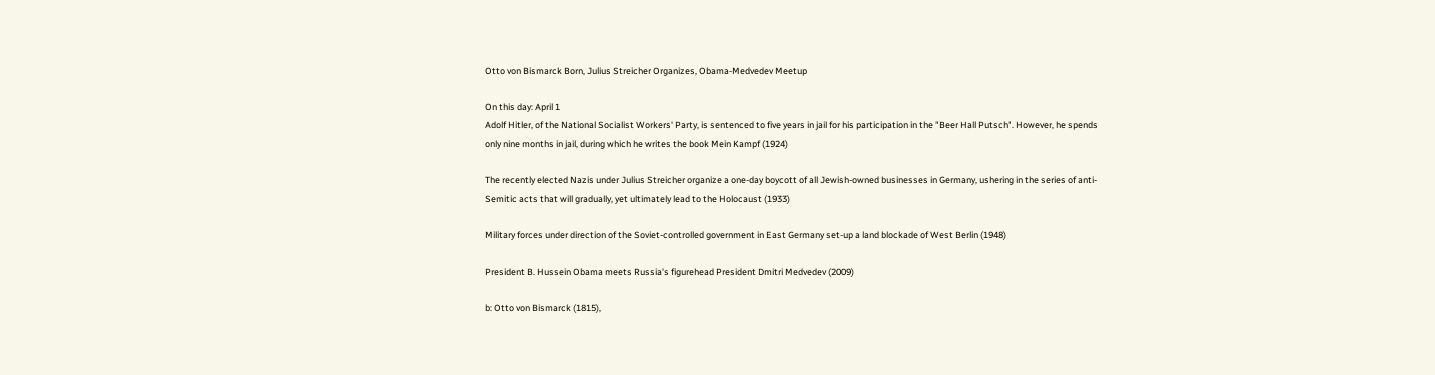Otto von Bismarck Born, Julius Streicher Organizes, Obama-Medvedev Meetup

On this day: April 1
Adolf Hitler, of the National Socialist Workers' Party, is sentenced to five years in jail for his participation in the "Beer Hall Putsch". However, he spends only nine months in jail, during which he writes the book Mein Kampf (1924)

The recently elected Nazis under Julius Streicher organize a one-day boycott of all Jewish-owned businesses in Germany, ushering in the series of anti-Semitic acts that will gradually, yet ultimately lead to the Holocaust (1933)

Military forces under direction of the Soviet-controlled government in East Germany set-up a land blockade of West Berlin (1948)

President B. Hussein Obama meets Russia's figurehead President Dmitri Medvedev (2009)

b: Otto von Bismarck (1815),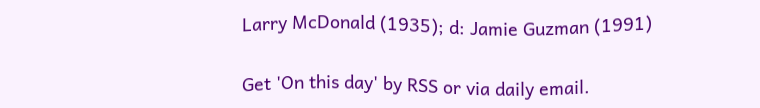Larry McDonald (1935); d: Jamie Guzman (1991)

Get 'On this day' by RSS or via daily email.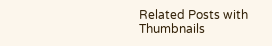Related Posts with Thumbnails